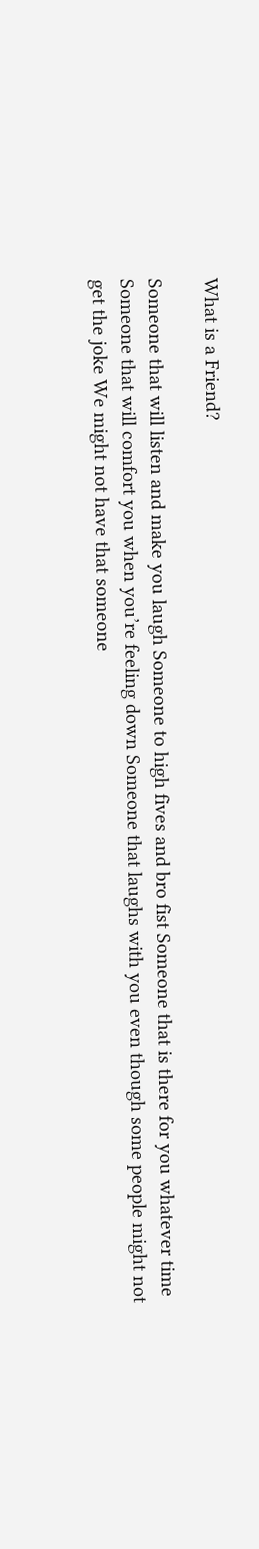What is a Friend?

Someone that will listen and make you laugh Someone to high fives and bro fist Someone that is there for you whatever time Someone that will comfort you when you’re feeling down Someone that laughs with you even though some people might not get the joke We might not have that someone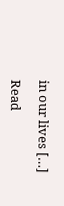in our lives […]

Read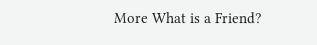More What is a Friend?